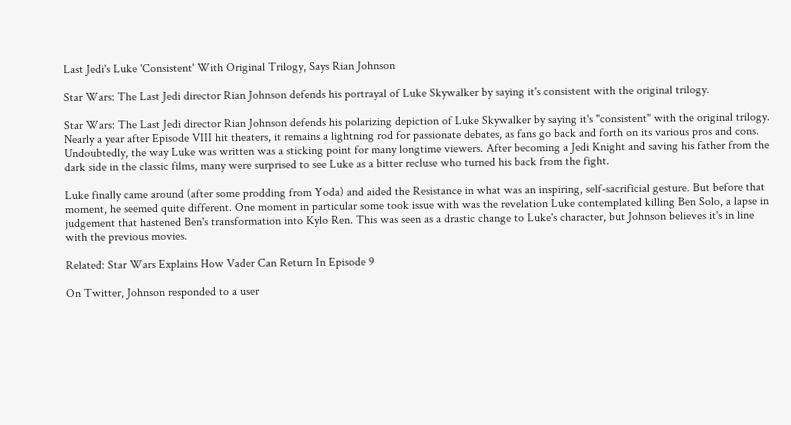Last Jedi's Luke 'Consistent' With Original Trilogy, Says Rian Johnson

Star Wars: The Last Jedi director Rian Johnson defends his portrayal of Luke Skywalker by saying it's consistent with the original trilogy.

Star Wars: The Last Jedi director Rian Johnson defends his polarizing depiction of Luke Skywalker by saying it's "consistent" with the original trilogy. Nearly a year after Episode VIII hit theaters, it remains a lightning rod for passionate debates, as fans go back and forth on its various pros and cons. Undoubtedly, the way Luke was written was a sticking point for many longtime viewers. After becoming a Jedi Knight and saving his father from the dark side in the classic films, many were surprised to see Luke as a bitter recluse who turned his back from the fight.

Luke finally came around (after some prodding from Yoda) and aided the Resistance in what was an inspiring, self-sacrificial gesture. But before that moment, he seemed quite different. One moment in particular some took issue with was the revelation Luke contemplated killing Ben Solo, a lapse in judgement that hastened Ben's transformation into Kylo Ren. This was seen as a drastic change to Luke's character, but Johnson believes it's in line with the previous movies.

Related: Star Wars Explains How Vader Can Return In Episode 9

On Twitter, Johnson responded to a user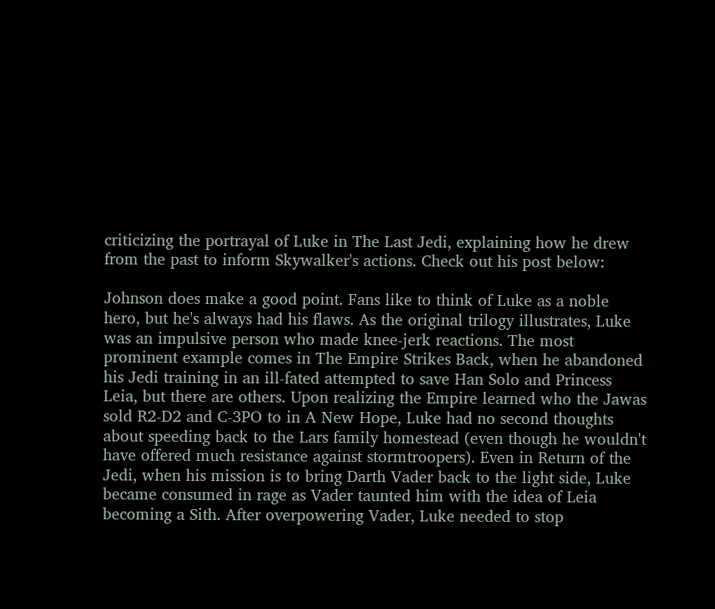criticizing the portrayal of Luke in The Last Jedi, explaining how he drew from the past to inform Skywalker's actions. Check out his post below:

Johnson does make a good point. Fans like to think of Luke as a noble hero, but he's always had his flaws. As the original trilogy illustrates, Luke was an impulsive person who made knee-jerk reactions. The most prominent example comes in The Empire Strikes Back, when he abandoned his Jedi training in an ill-fated attempted to save Han Solo and Princess Leia, but there are others. Upon realizing the Empire learned who the Jawas sold R2-D2 and C-3PO to in A New Hope, Luke had no second thoughts about speeding back to the Lars family homestead (even though he wouldn't have offered much resistance against stormtroopers). Even in Return of the Jedi, when his mission is to bring Darth Vader back to the light side, Luke became consumed in rage as Vader taunted him with the idea of Leia becoming a Sith. After overpowering Vader, Luke needed to stop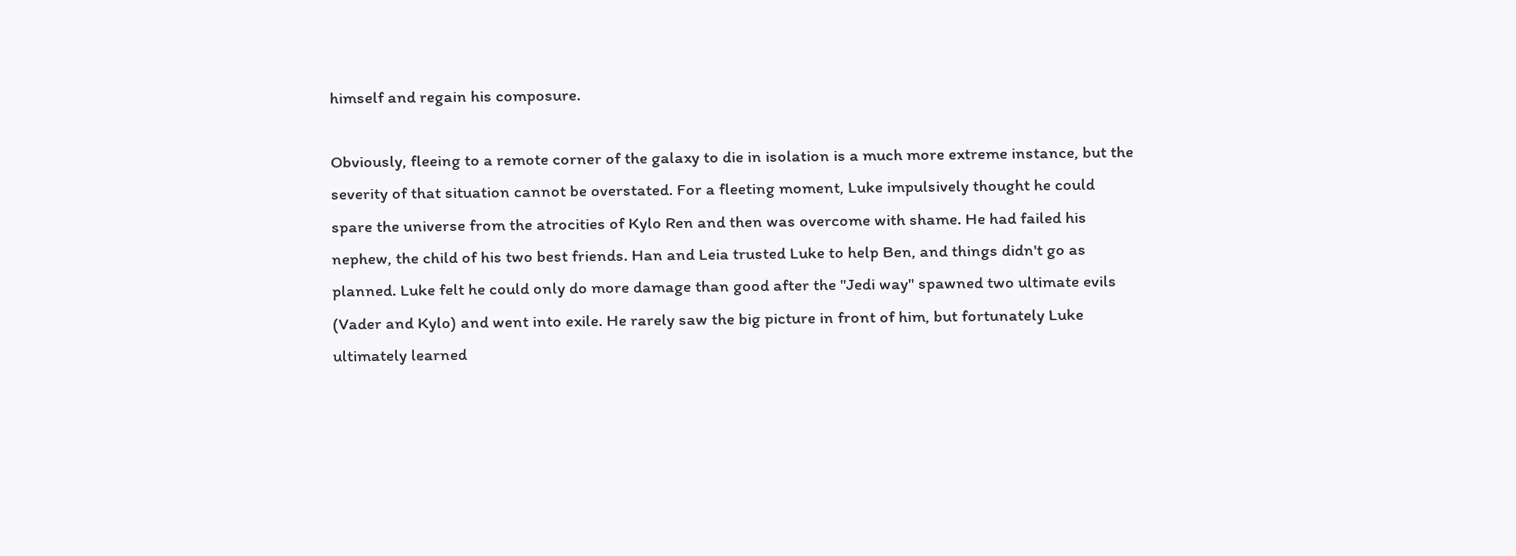himself and regain his composure.

Obviously, fleeing to a remote corner of the galaxy to die in isolation is a much more extreme instance, but the severity of that situation cannot be overstated. For a fleeting moment, Luke impulsively thought he could spare the universe from the atrocities of Kylo Ren and then was overcome with shame. He had failed his nephew, the child of his two best friends. Han and Leia trusted Luke to help Ben, and things didn't go as planned. Luke felt he could only do more damage than good after the "Jedi way" spawned two ultimate evils (Vader and Kylo) and went into exile. He rarely saw the big picture in front of him, but fortunately Luke ultimately learned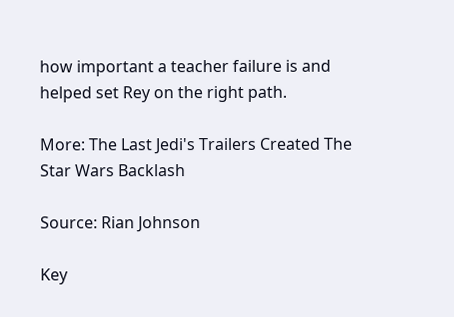how important a teacher failure is and helped set Rey on the right path.

More: The Last Jedi's Trailers Created The Star Wars Backlash

Source: Rian Johnson

Key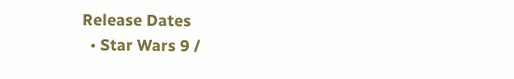Release Dates
  • Star Wars 9 /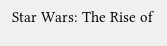Star Wars: The Rise of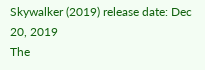Skywalker (2019) release date: Dec 20, 2019
The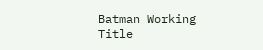Batman Working Title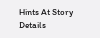Hints At Story Details